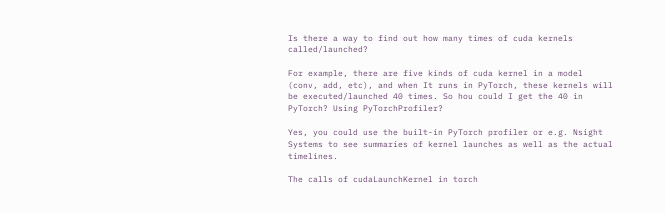Is there a way to find out how many times of cuda kernels called/launched?

For example, there are five kinds of cuda kernel in a model (conv, add, etc), and when It runs in PyTorch, these kernels will be executed/launched 40 times. So hou could I get the 40 in PyTorch? Using PyTorchProfiler?

Yes, you could use the built-in PyTorch profiler or e.g. Nsight Systems to see summaries of kernel launches as well as the actual timelines.

The calls of cudaLaunchKernel in torch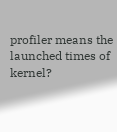profiler means the launched times of kernel?